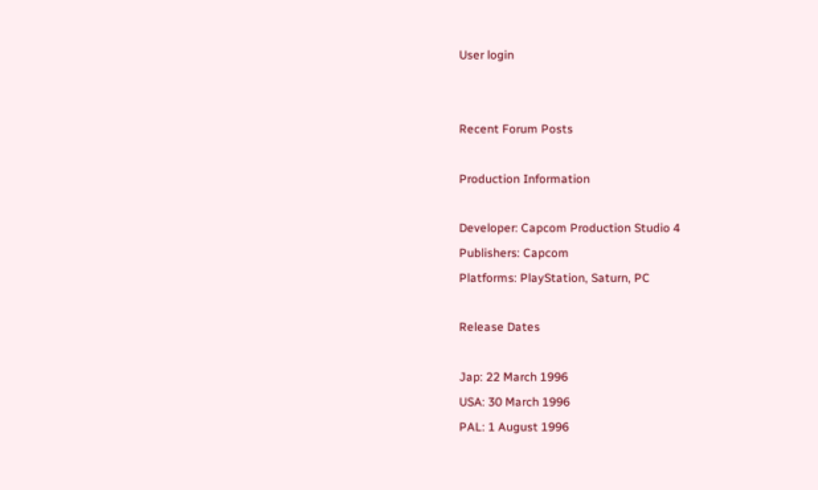User login


Recent Forum Posts

Production Information

Developer: Capcom Production Studio 4
Publishers: Capcom
Platforms: PlayStation, Saturn, PC

Release Dates

Jap: 22 March 1996
USA: 30 March 1996
PAL: 1 August 1996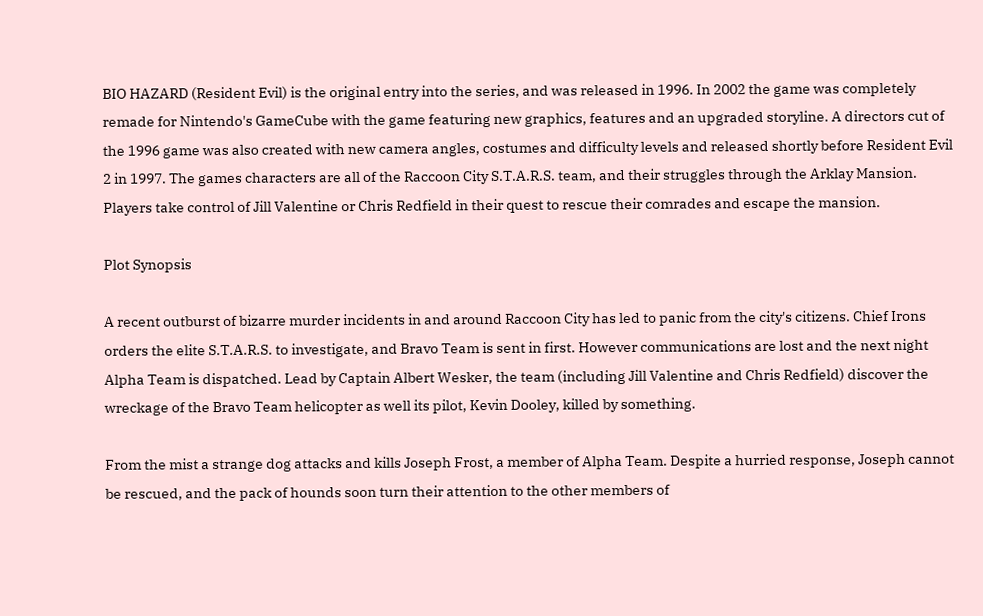BIO HAZARD (Resident Evil) is the original entry into the series, and was released in 1996. In 2002 the game was completely remade for Nintendo's GameCube with the game featuring new graphics, features and an upgraded storyline. A directors cut of the 1996 game was also created with new camera angles, costumes and difficulty levels and released shortly before Resident Evil 2 in 1997. The games characters are all of the Raccoon City S.T.A.R.S. team, and their struggles through the Arklay Mansion. Players take control of Jill Valentine or Chris Redfield in their quest to rescue their comrades and escape the mansion.

Plot Synopsis

A recent outburst of bizarre murder incidents in and around Raccoon City has led to panic from the city's citizens. Chief Irons orders the elite S.T.A.R.S. to investigate, and Bravo Team is sent in first. However communications are lost and the next night Alpha Team is dispatched. Lead by Captain Albert Wesker, the team (including Jill Valentine and Chris Redfield) discover the wreckage of the Bravo Team helicopter as well its pilot, Kevin Dooley, killed by something.

From the mist a strange dog attacks and kills Joseph Frost, a member of Alpha Team. Despite a hurried response, Joseph cannot be rescued, and the pack of hounds soon turn their attention to the other members of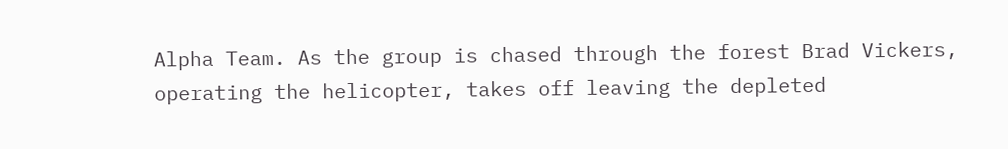Alpha Team. As the group is chased through the forest Brad Vickers, operating the helicopter, takes off leaving the depleted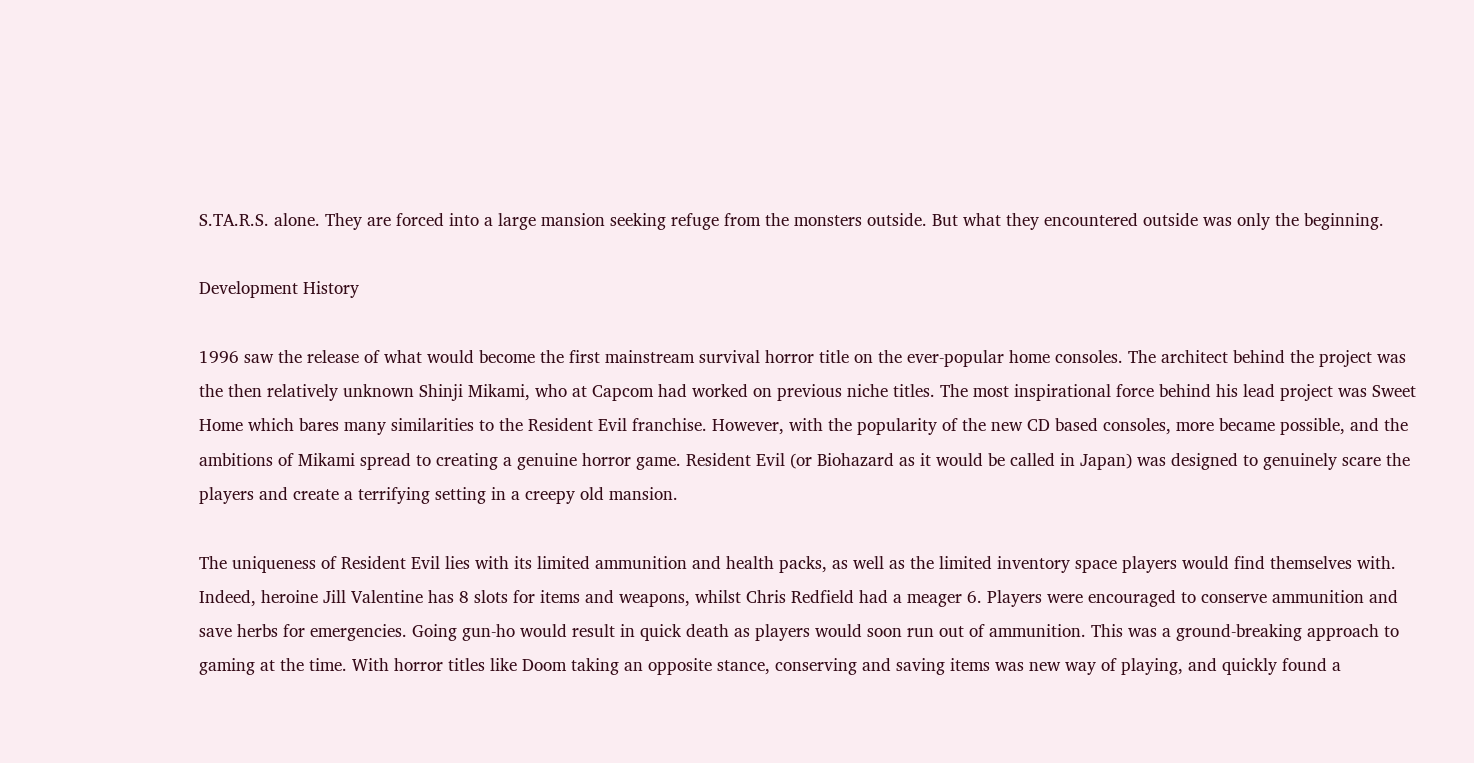S.TA.R.S. alone. They are forced into a large mansion seeking refuge from the monsters outside. But what they encountered outside was only the beginning.

Development History

1996 saw the release of what would become the first mainstream survival horror title on the ever-popular home consoles. The architect behind the project was the then relatively unknown Shinji Mikami, who at Capcom had worked on previous niche titles. The most inspirational force behind his lead project was Sweet Home which bares many similarities to the Resident Evil franchise. However, with the popularity of the new CD based consoles, more became possible, and the ambitions of Mikami spread to creating a genuine horror game. Resident Evil (or Biohazard as it would be called in Japan) was designed to genuinely scare the players and create a terrifying setting in a creepy old mansion.

The uniqueness of Resident Evil lies with its limited ammunition and health packs, as well as the limited inventory space players would find themselves with. Indeed, heroine Jill Valentine has 8 slots for items and weapons, whilst Chris Redfield had a meager 6. Players were encouraged to conserve ammunition and save herbs for emergencies. Going gun-ho would result in quick death as players would soon run out of ammunition. This was a ground-breaking approach to gaming at the time. With horror titles like Doom taking an opposite stance, conserving and saving items was new way of playing, and quickly found a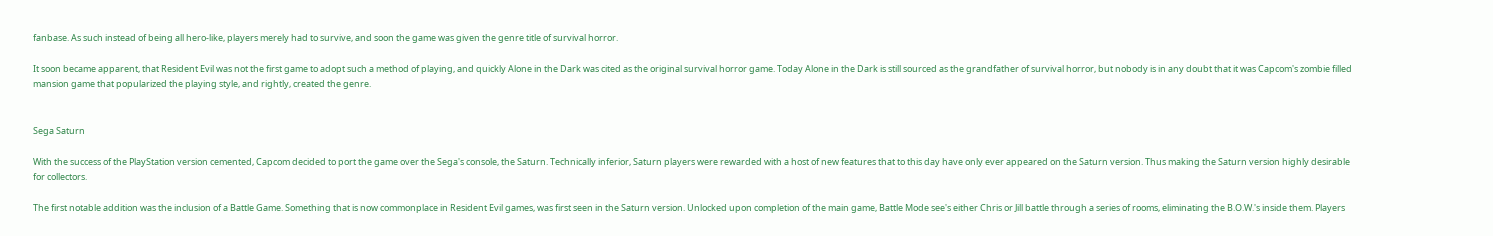fanbase. As such instead of being all hero-like, players merely had to survive, and soon the game was given the genre title of survival horror.

It soon became apparent, that Resident Evil was not the first game to adopt such a method of playing, and quickly Alone in the Dark was cited as the original survival horror game. Today Alone in the Dark is still sourced as the grandfather of survival horror, but nobody is in any doubt that it was Capcom's zombie filled mansion game that popularized the playing style, and rightly, created the genre.


Sega Saturn

With the success of the PlayStation version cemented, Capcom decided to port the game over the Sega's console, the Saturn. Technically inferior, Saturn players were rewarded with a host of new features that to this day have only ever appeared on the Saturn version. Thus making the Saturn version highly desirable for collectors.

The first notable addition was the inclusion of a Battle Game. Something that is now commonplace in Resident Evil games, was first seen in the Saturn version. Unlocked upon completion of the main game, Battle Mode see's either Chris or Jill battle through a series of rooms, eliminating the B.O.W.'s inside them. Players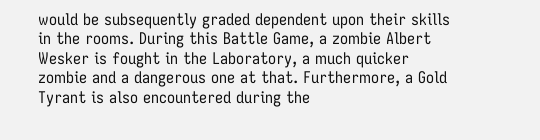would be subsequently graded dependent upon their skills in the rooms. During this Battle Game, a zombie Albert Wesker is fought in the Laboratory, a much quicker zombie and a dangerous one at that. Furthermore, a Gold Tyrant is also encountered during the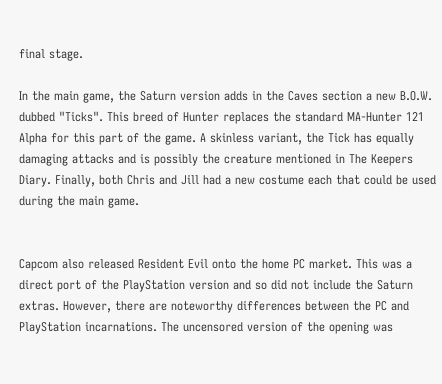final stage.

In the main game, the Saturn version adds in the Caves section a new B.O.W. dubbed "Ticks". This breed of Hunter replaces the standard MA-Hunter 121 Alpha for this part of the game. A skinless variant, the Tick has equally damaging attacks and is possibly the creature mentioned in The Keepers Diary. Finally, both Chris and Jill had a new costume each that could be used during the main game.


Capcom also released Resident Evil onto the home PC market. This was a direct port of the PlayStation version and so did not include the Saturn extras. However, there are noteworthy differences between the PC and PlayStation incarnations. The uncensored version of the opening was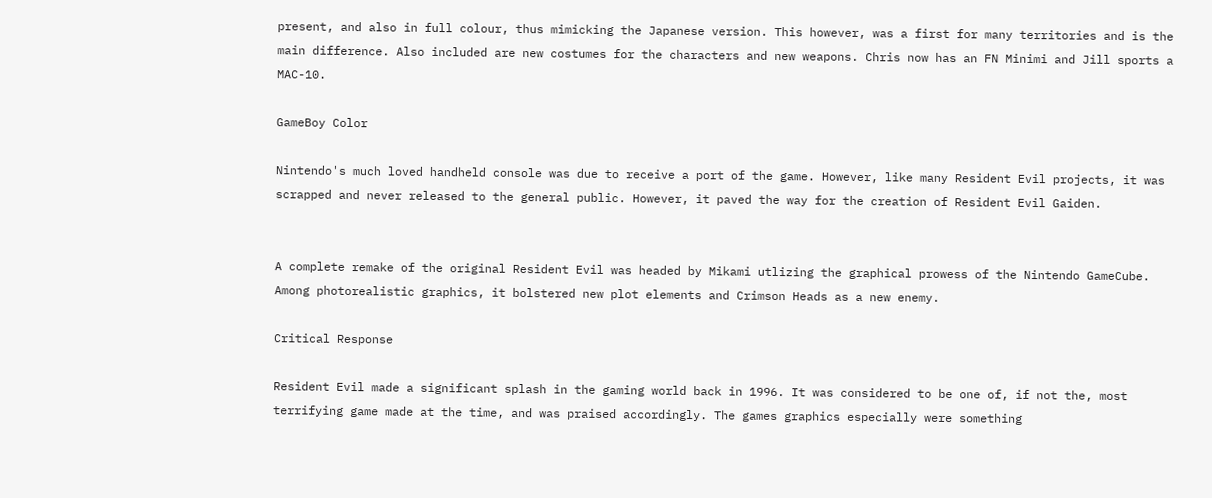present, and also in full colour, thus mimicking the Japanese version. This however, was a first for many territories and is the main difference. Also included are new costumes for the characters and new weapons. Chris now has an FN Minimi and Jill sports a MAC-10.

GameBoy Color

Nintendo's much loved handheld console was due to receive a port of the game. However, like many Resident Evil projects, it was scrapped and never released to the general public. However, it paved the way for the creation of Resident Evil Gaiden.


A complete remake of the original Resident Evil was headed by Mikami utlizing the graphical prowess of the Nintendo GameCube. Among photorealistic graphics, it bolstered new plot elements and Crimson Heads as a new enemy.

Critical Response

Resident Evil made a significant splash in the gaming world back in 1996. It was considered to be one of, if not the, most terrifying game made at the time, and was praised accordingly. The games graphics especially were something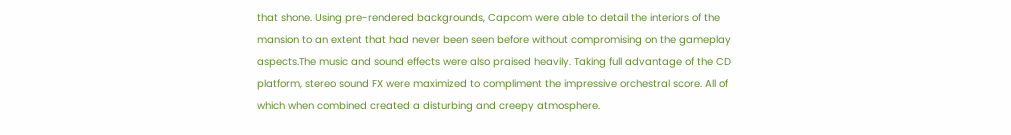that shone. Using pre-rendered backgrounds, Capcom were able to detail the interiors of the mansion to an extent that had never been seen before without compromising on the gameplay aspects.The music and sound effects were also praised heavily. Taking full advantage of the CD platform, stereo sound FX were maximized to compliment the impressive orchestral score. All of which when combined created a disturbing and creepy atmosphere.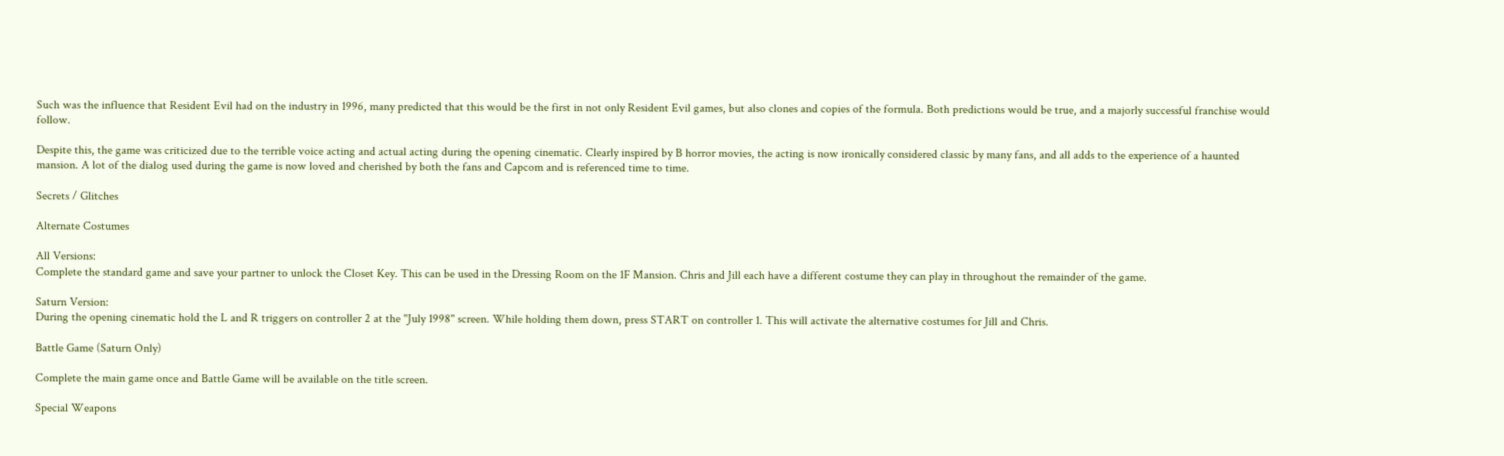Such was the influence that Resident Evil had on the industry in 1996, many predicted that this would be the first in not only Resident Evil games, but also clones and copies of the formula. Both predictions would be true, and a majorly successful franchise would follow.

Despite this, the game was criticized due to the terrible voice acting and actual acting during the opening cinematic. Clearly inspired by B horror movies, the acting is now ironically considered classic by many fans, and all adds to the experience of a haunted mansion. A lot of the dialog used during the game is now loved and cherished by both the fans and Capcom and is referenced time to time.

Secrets / Glitches

Alternate Costumes

All Versions:
Complete the standard game and save your partner to unlock the Closet Key. This can be used in the Dressing Room on the 1F Mansion. Chris and Jill each have a different costume they can play in throughout the remainder of the game.

Saturn Version:
During the opening cinematic hold the L and R triggers on controller 2 at the ''July 1998'' screen. While holding them down, press START on controller 1. This will activate the alternative costumes for Jill and Chris.

Battle Game (Saturn Only)

Complete the main game once and Battle Game will be available on the title screen.

Special Weapons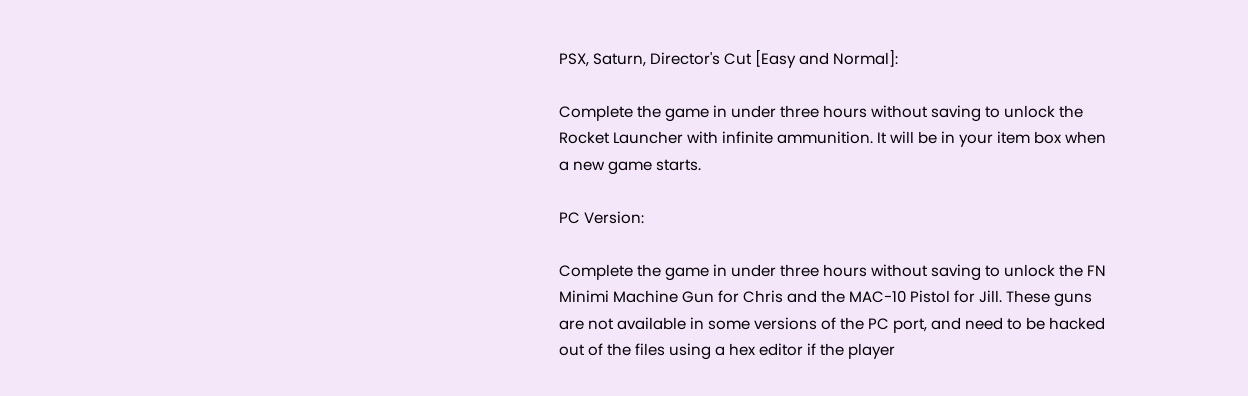PSX, Saturn, Director's Cut [Easy and Normal]:

Complete the game in under three hours without saving to unlock the Rocket Launcher with infinite ammunition. It will be in your item box when a new game starts.

PC Version:

Complete the game in under three hours without saving to unlock the FN Minimi Machine Gun for Chris and the MAC-10 Pistol for Jill. These guns are not available in some versions of the PC port, and need to be hacked out of the files using a hex editor if the player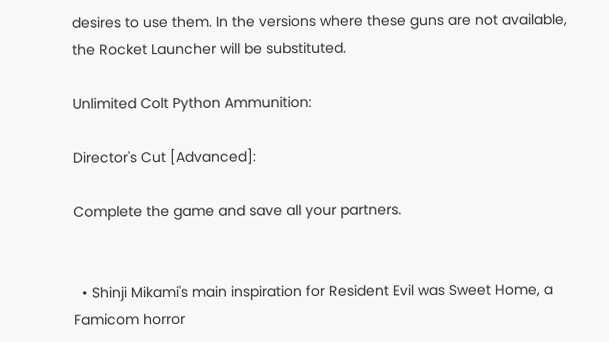desires to use them. In the versions where these guns are not available, the Rocket Launcher will be substituted.

Unlimited Colt Python Ammunition:

Director's Cut [Advanced]:

Complete the game and save all your partners.


  • Shinji Mikami's main inspiration for Resident Evil was Sweet Home, a Famicom horror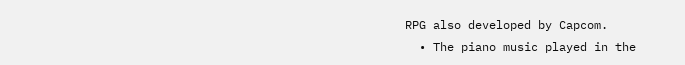RPG also developed by Capcom.
  • The piano music played in the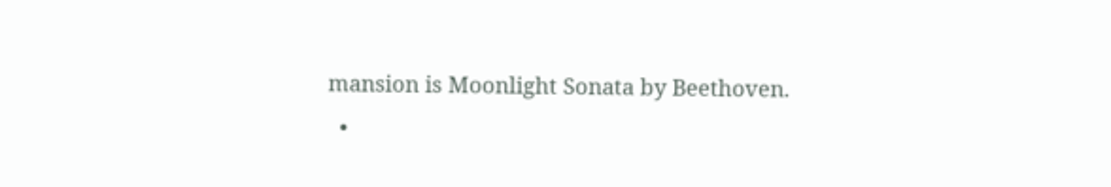mansion is Moonlight Sonata by Beethoven.
  •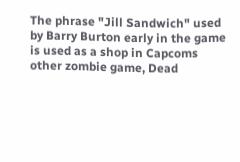The phrase "Jill Sandwich" used by Barry Burton early in the game is used as a shop in Capcoms other zombie game, Dead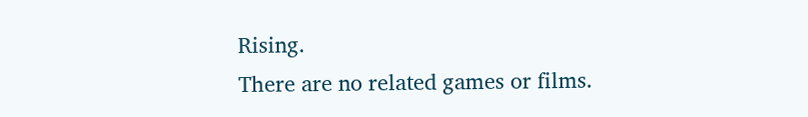Rising.
There are no related games or films.